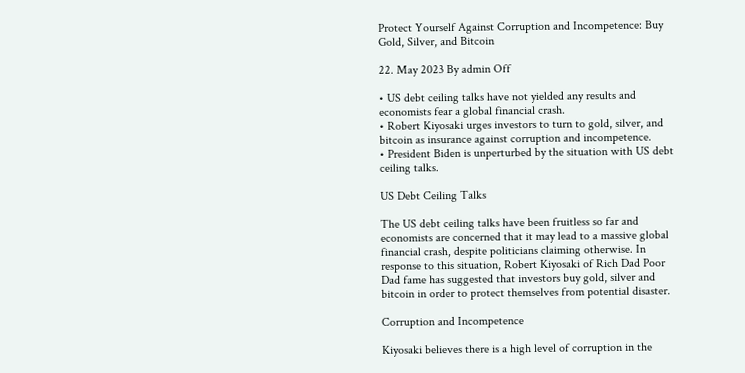Protect Yourself Against Corruption and Incompetence: Buy Gold, Silver, and Bitcoin

22. May 2023 By admin Off

• US debt ceiling talks have not yielded any results and economists fear a global financial crash.
• Robert Kiyosaki urges investors to turn to gold, silver, and bitcoin as insurance against corruption and incompetence.
• President Biden is unperturbed by the situation with US debt ceiling talks.

US Debt Ceiling Talks

The US debt ceiling talks have been fruitless so far and economists are concerned that it may lead to a massive global financial crash, despite politicians claiming otherwise. In response to this situation, Robert Kiyosaki of Rich Dad Poor Dad fame has suggested that investors buy gold, silver and bitcoin in order to protect themselves from potential disaster.

Corruption and Incompetence

Kiyosaki believes there is a high level of corruption in the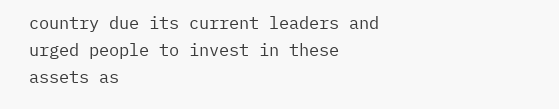country due its current leaders and urged people to invest in these assets as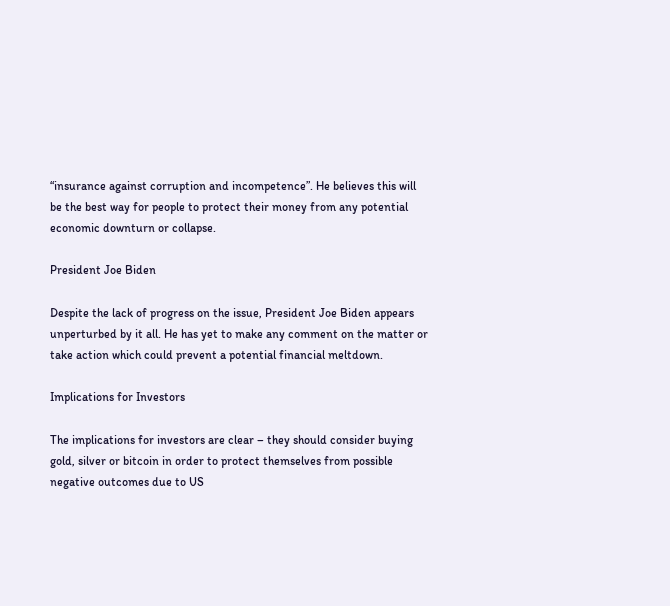“insurance against corruption and incompetence”. He believes this will be the best way for people to protect their money from any potential economic downturn or collapse.

President Joe Biden

Despite the lack of progress on the issue, President Joe Biden appears unperturbed by it all. He has yet to make any comment on the matter or take action which could prevent a potential financial meltdown.

Implications for Investors

The implications for investors are clear – they should consider buying gold, silver or bitcoin in order to protect themselves from possible negative outcomes due to US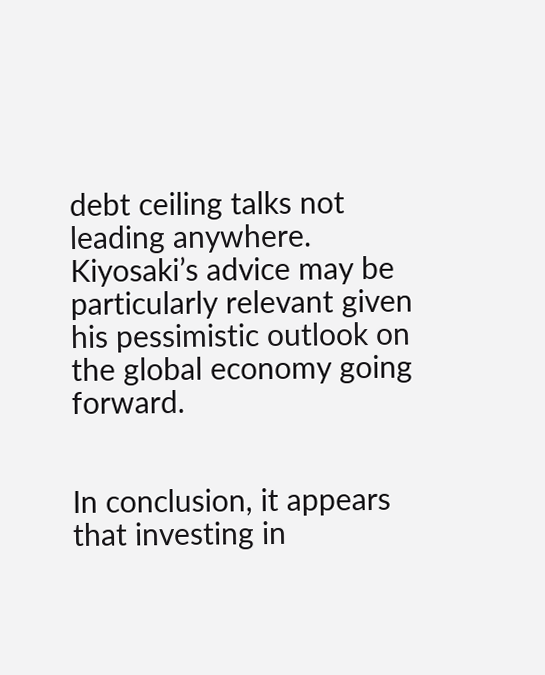debt ceiling talks not leading anywhere. Kiyosaki’s advice may be particularly relevant given his pessimistic outlook on the global economy going forward.


In conclusion, it appears that investing in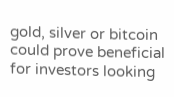gold, silver or bitcoin could prove beneficial for investors looking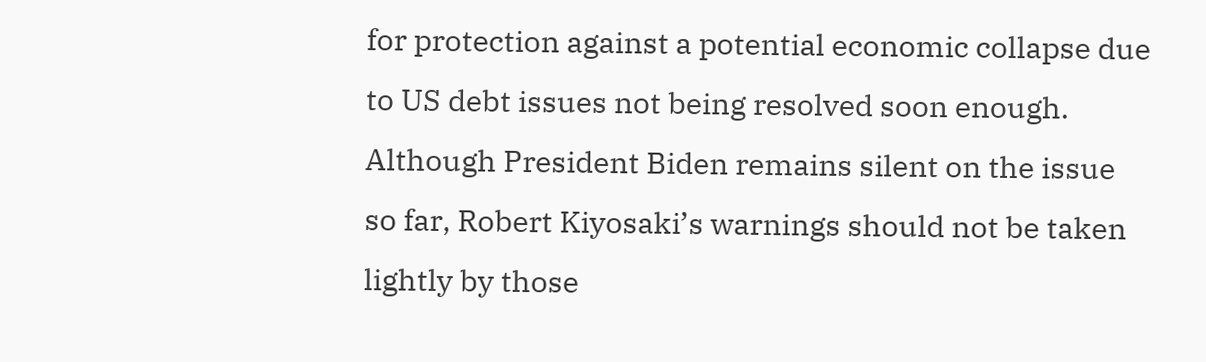for protection against a potential economic collapse due to US debt issues not being resolved soon enough. Although President Biden remains silent on the issue so far, Robert Kiyosaki’s warnings should not be taken lightly by those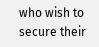who wish to secure their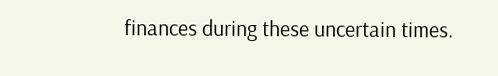finances during these uncertain times.